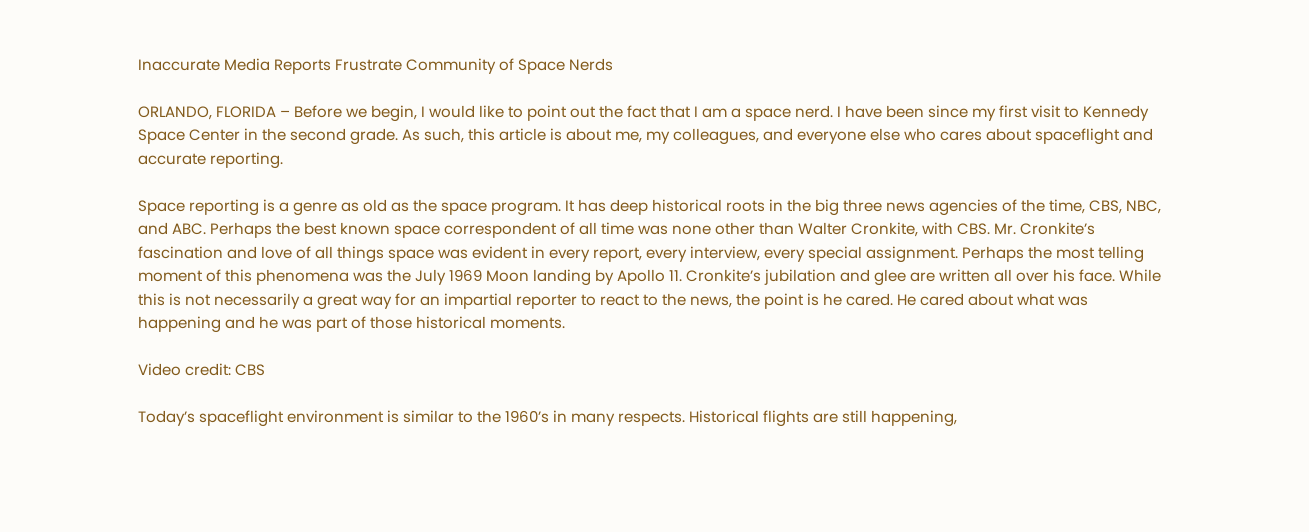Inaccurate Media Reports Frustrate Community of Space Nerds

ORLANDO, FLORIDA – Before we begin, I would like to point out the fact that I am a space nerd. I have been since my first visit to Kennedy Space Center in the second grade. As such, this article is about me, my colleagues, and everyone else who cares about spaceflight and accurate reporting.

Space reporting is a genre as old as the space program. It has deep historical roots in the big three news agencies of the time, CBS, NBC, and ABC. Perhaps the best known space correspondent of all time was none other than Walter Cronkite, with CBS. Mr. Cronkite’s fascination and love of all things space was evident in every report, every interview, every special assignment. Perhaps the most telling moment of this phenomena was the July 1969 Moon landing by Apollo 11. Cronkite’s jubilation and glee are written all over his face. While this is not necessarily a great way for an impartial reporter to react to the news, the point is he cared. He cared about what was happening and he was part of those historical moments.

Video credit: CBS

Today’s spaceflight environment is similar to the 1960’s in many respects. Historical flights are still happening,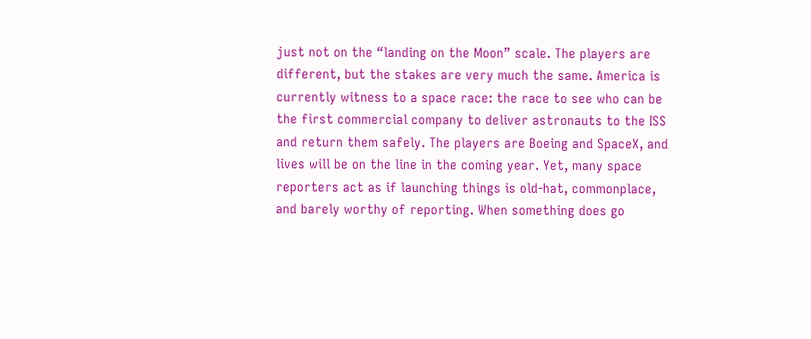just not on the “landing on the Moon” scale. The players are different, but the stakes are very much the same. America is currently witness to a space race: the race to see who can be the first commercial company to deliver astronauts to the ISS and return them safely. The players are Boeing and SpaceX, and lives will be on the line in the coming year. Yet, many space reporters act as if launching things is old-hat, commonplace, and barely worthy of reporting. When something does go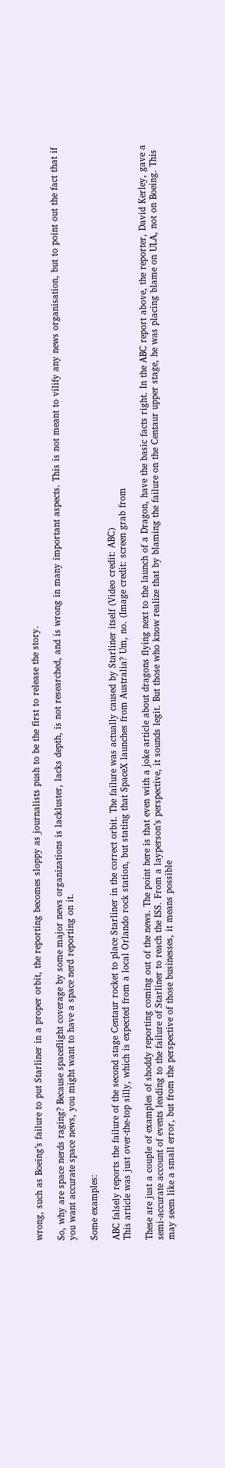wrong, such as Boeing’s failure to put Starliner in a proper orbit, the reporting becomes sloppy as journalists push to be the first to release the story.

So, why are space nerds raging? Because spaceflight coverage by some major news organizations is lackluster, lacks depth, is not researched, and is wrong in many important aspects. This is not meant to vilify any news organisation, but to point out the fact that if you want accurate space news, you might want to have a space nerd reporting on it.

Some examples:

ABC falsely reports the failure of the second stage Centaur rocket to place Starliner in the correct orbit. The failure was actually caused by Starliner itself (Video credit: ABC)
This article was just over-the-top silly, which is expected from a local Orlando rock station, but stating that SpaceX launches from Australia? Um, no. (Image credit: screen grab from

These are just a couple of examples of shoddy reporting coming out of the news. The point here is that even with a joke article about dragons flying next to the launch of a Dragon, have the basic facts right. In the ABC report above, the reporter, David Kerley, gave a semi-accurate account of events leading to the failure of Starliner to reach the ISS. From a layperson’s perspective, it sounds legit. But those who know realize that by blaming the failure on the Centaur upper stage, he was placing blame on ULA, not on Boeing. This may seem like a small error, but from the perspective of those businesses, it means possible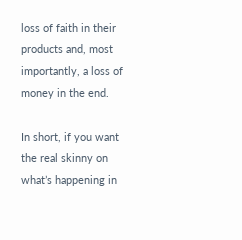loss of faith in their products and, most importantly, a loss of money in the end.

In short, if you want the real skinny on what’s happening in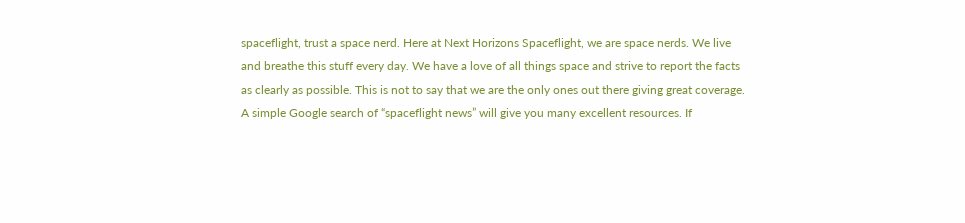spaceflight, trust a space nerd. Here at Next Horizons Spaceflight, we are space nerds. We live and breathe this stuff every day. We have a love of all things space and strive to report the facts as clearly as possible. This is not to say that we are the only ones out there giving great coverage. A simple Google search of “spaceflight news” will give you many excellent resources. If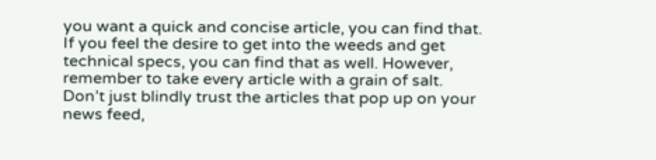you want a quick and concise article, you can find that. If you feel the desire to get into the weeds and get technical specs, you can find that as well. However, remember to take every article with a grain of salt. Don’t just blindly trust the articles that pop up on your news feed,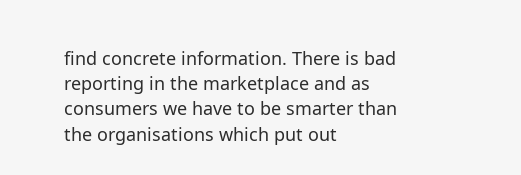find concrete information. There is bad reporting in the marketplace and as consumers we have to be smarter than the organisations which put out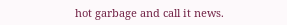hot garbage and call it news.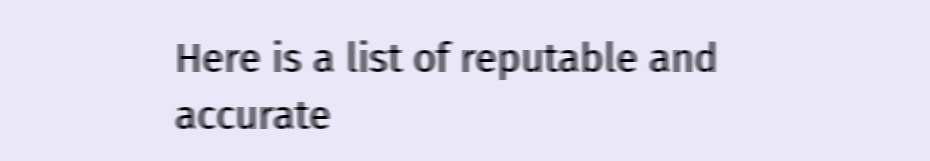Here is a list of reputable and accurate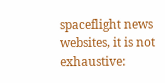spaceflight news websites, it is not exhaustive: